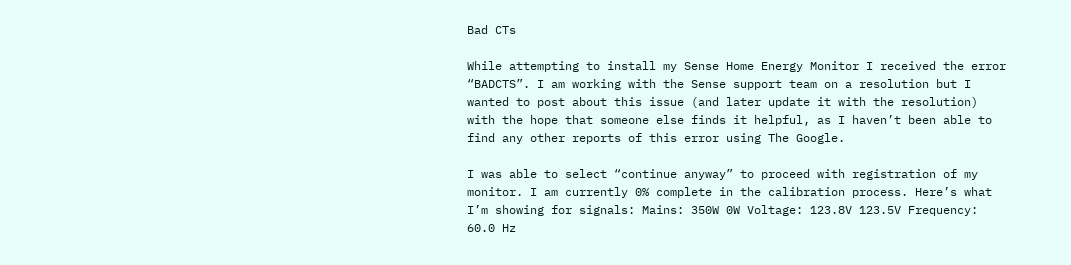Bad CTs

While attempting to install my Sense Home Energy Monitor I received the error “BADCTS”. I am working with the Sense support team on a resolution but I wanted to post about this issue (and later update it with the resolution) with the hope that someone else finds it helpful, as I haven’t been able to find any other reports of this error using The Google.

I was able to select “continue anyway” to proceed with registration of my monitor. I am currently 0% complete in the calibration process. Here’s what I’m showing for signals: Mains: 350W 0W Voltage: 123.8V 123.5V Frequency: 60.0 Hz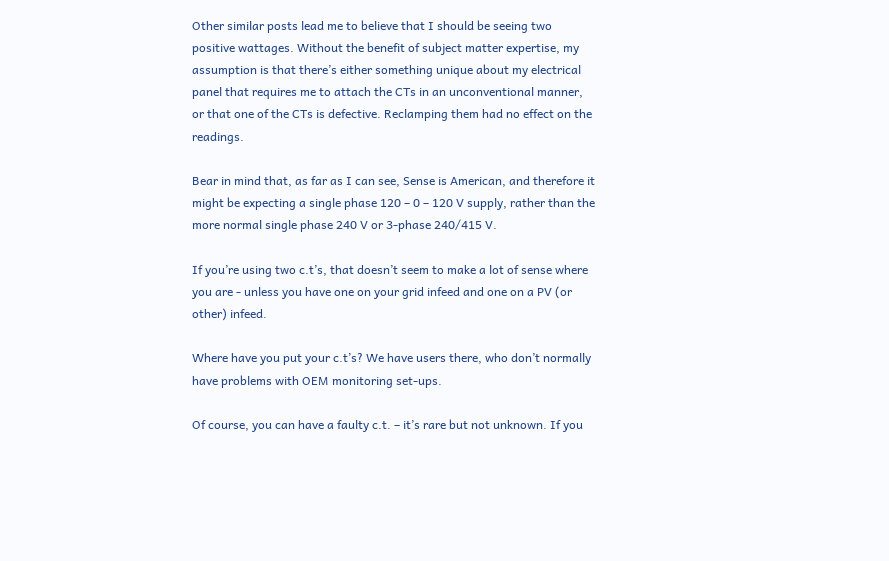Other similar posts lead me to believe that I should be seeing two positive wattages. Without the benefit of subject matter expertise, my assumption is that there’s either something unique about my electrical panel that requires me to attach the CTs in an unconventional manner, or that one of the CTs is defective. Reclamping them had no effect on the readings.

Bear in mind that, as far as I can see, Sense is American, and therefore it might be expecting a single phase 120 – 0 – 120 V supply, rather than the more normal single phase 240 V or 3-phase 240/415 V.

If you’re using two c.t’s, that doesn’t seem to make a lot of sense where you are - unless you have one on your grid infeed and one on a PV (or other) infeed.

Where have you put your c.t’s? We have users there, who don’t normally have problems with OEM monitoring set-ups.

Of course, you can have a faulty c.t. – it’s rare but not unknown. If you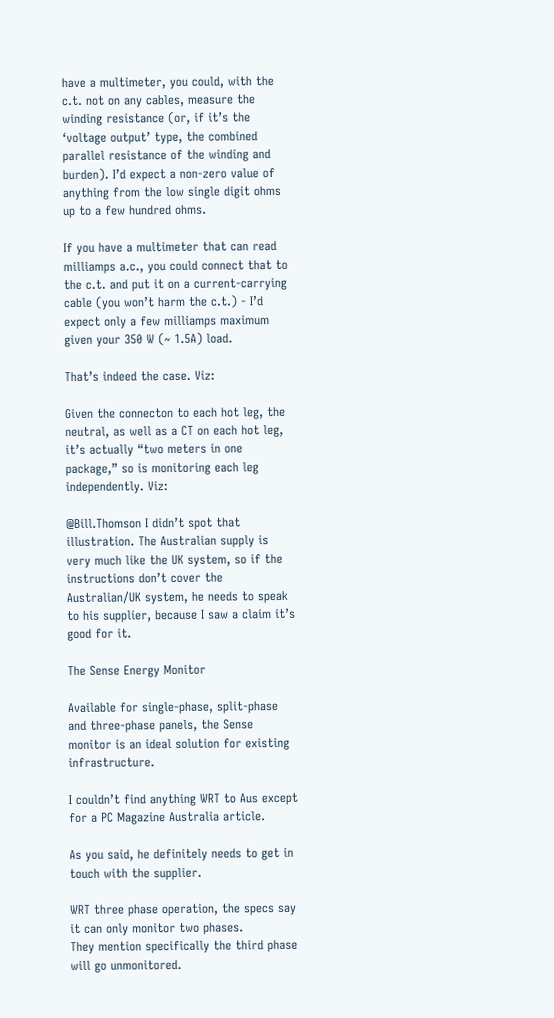have a multimeter, you could, with the c.t. not on any cables, measure the winding resistance (or, if it’s the ‘voltage output’ type, the combined parallel resistance of the winding and burden). I’d expect a non-zero value of anything from the low single digit ohms up to a few hundred ohms.

If you have a multimeter that can read milliamps a.c., you could connect that to the c.t. and put it on a current-carrying cable (you won’t harm the c.t.) - I’d expect only a few milliamps maximum given your 350 W (~ 1.5A) load.

That’s indeed the case. Viz:

Given the connecton to each hot leg, the neutral, as well as a CT on each hot leg,
it’s actually “two meters in one package,” so is monitoring each leg independently. Viz:

@Bill.Thomson I didn’t spot that illustration. The Australian supply is very much like the UK system, so if the instructions don’t cover the Australian/UK system, he needs to speak to his supplier, because I saw a claim it’s good for it.

The Sense Energy Monitor

Available for single-phase, split-phase and three-phase panels, the Sense monitor is an ideal solution for existing infrastructure.

I couldn’t find anything WRT to Aus except for a PC Magazine Australia article.

As you said, he definitely needs to get in touch with the supplier.

WRT three phase operation, the specs say it can only monitor two phases.
They mention specifically the third phase will go unmonitored.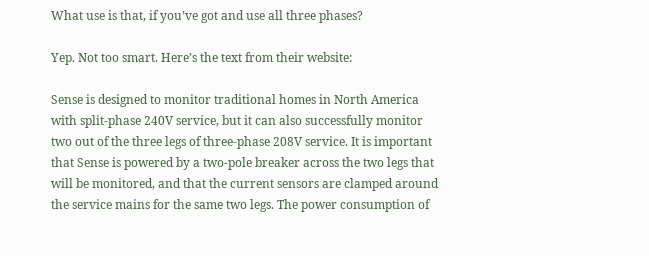What use is that, if you’ve got and use all three phases?

Yep. Not too smart. Here’s the text from their website:

Sense is designed to monitor traditional homes in North America with split-phase 240V service, but it can also successfully monitor two out of the three legs of three-phase 208V service. It is important that Sense is powered by a two-pole breaker across the two legs that will be monitored, and that the current sensors are clamped around the service mains for the same two legs. The power consumption of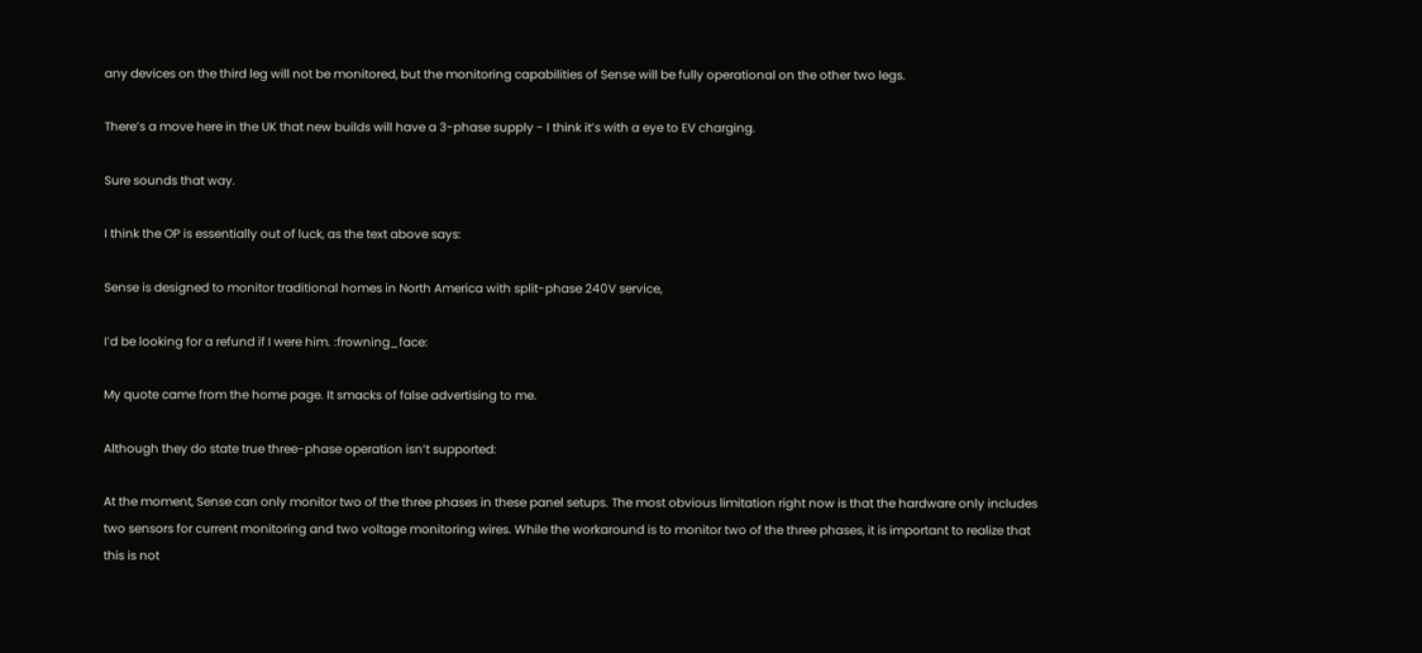any devices on the third leg will not be monitored, but the monitoring capabilities of Sense will be fully operational on the other two legs.

There’s a move here in the UK that new builds will have a 3-phase supply - I think it’s with a eye to EV charging.

Sure sounds that way.

I think the OP is essentially out of luck, as the text above says:

Sense is designed to monitor traditional homes in North America with split-phase 240V service,

I’d be looking for a refund if I were him. :frowning_face:

My quote came from the home page. It smacks of false advertising to me.

Although they do state true three-phase operation isn’t supported:

At the moment, Sense can only monitor two of the three phases in these panel setups. The most obvious limitation right now is that the hardware only includes two sensors for current monitoring and two voltage monitoring wires. While the workaround is to monitor two of the three phases, it is important to realize that this is not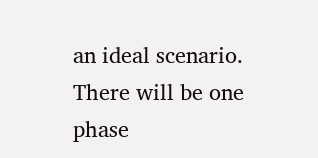an ideal scenario. There will be one phase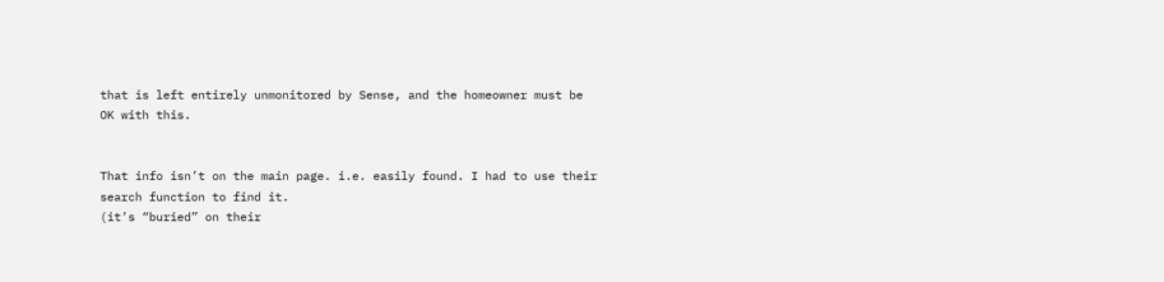that is left entirely unmonitored by Sense, and the homeowner must be OK with this.


That info isn’t on the main page. i.e. easily found. I had to use their search function to find it.
(it’s “buried” on their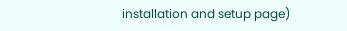installation and setup page)